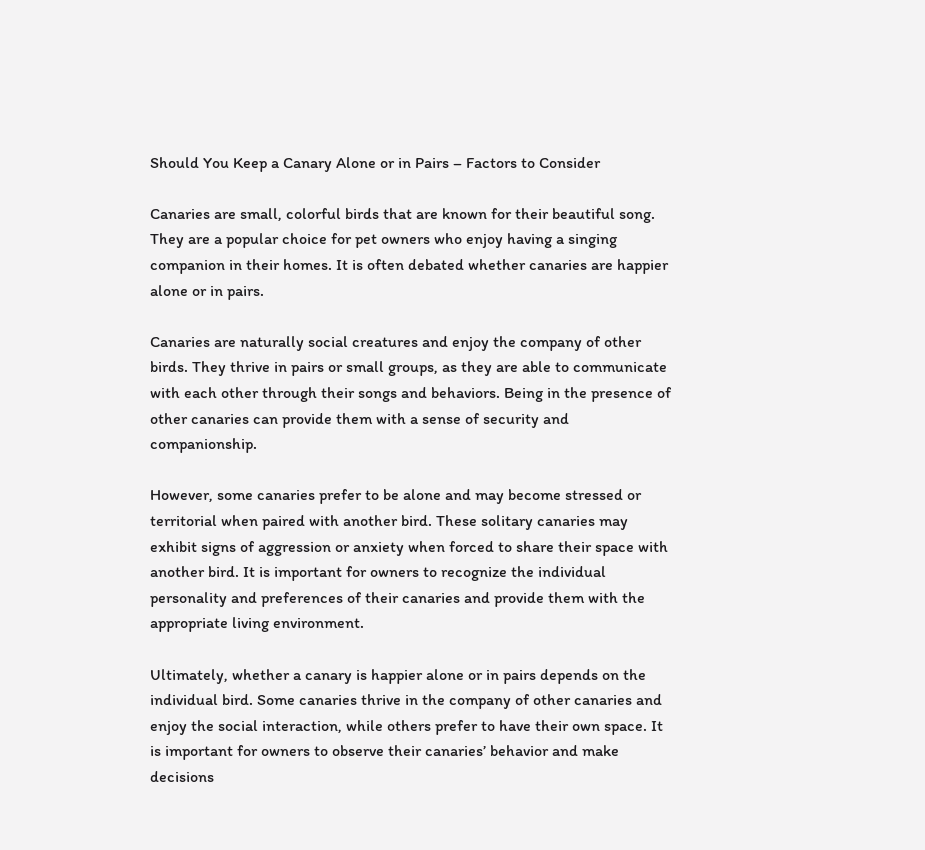Should You Keep a Canary Alone or in Pairs – Factors to Consider

Canaries are small, colorful birds that are known for their beautiful song. They are a popular choice for pet owners who enjoy having a singing companion in their homes. It is often debated whether canaries are happier alone or in pairs.

Canaries are naturally social creatures and enjoy the company of other birds. They thrive in pairs or small groups, as they are able to communicate with each other through their songs and behaviors. Being in the presence of other canaries can provide them with a sense of security and companionship.

However, some canaries prefer to be alone and may become stressed or territorial when paired with another bird. These solitary canaries may exhibit signs of aggression or anxiety when forced to share their space with another bird. It is important for owners to recognize the individual personality and preferences of their canaries and provide them with the appropriate living environment.

Ultimately, whether a canary is happier alone or in pairs depends on the individual bird. Some canaries thrive in the company of other canaries and enjoy the social interaction, while others prefer to have their own space. It is important for owners to observe their canaries’ behavior and make decisions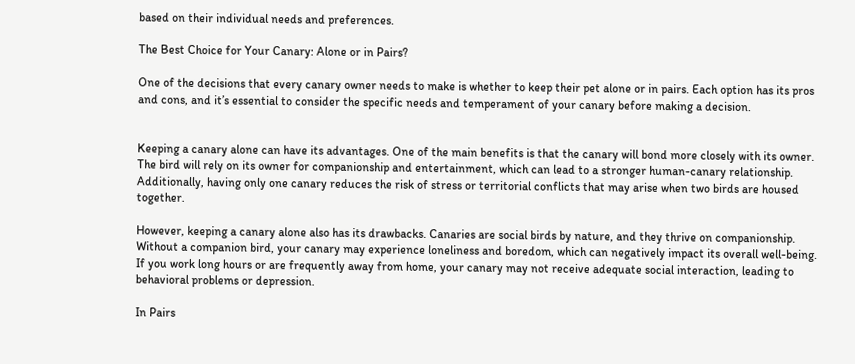based on their individual needs and preferences.

The Best Choice for Your Canary: Alone or in Pairs?

One of the decisions that every canary owner needs to make is whether to keep their pet alone or in pairs. Each option has its pros and cons, and it’s essential to consider the specific needs and temperament of your canary before making a decision.


Keeping a canary alone can have its advantages. One of the main benefits is that the canary will bond more closely with its owner. The bird will rely on its owner for companionship and entertainment, which can lead to a stronger human-canary relationship. Additionally, having only one canary reduces the risk of stress or territorial conflicts that may arise when two birds are housed together.

However, keeping a canary alone also has its drawbacks. Canaries are social birds by nature, and they thrive on companionship. Without a companion bird, your canary may experience loneliness and boredom, which can negatively impact its overall well-being. If you work long hours or are frequently away from home, your canary may not receive adequate social interaction, leading to behavioral problems or depression.

In Pairs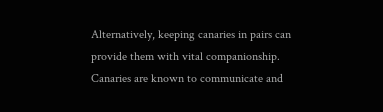Alternatively, keeping canaries in pairs can provide them with vital companionship. Canaries are known to communicate and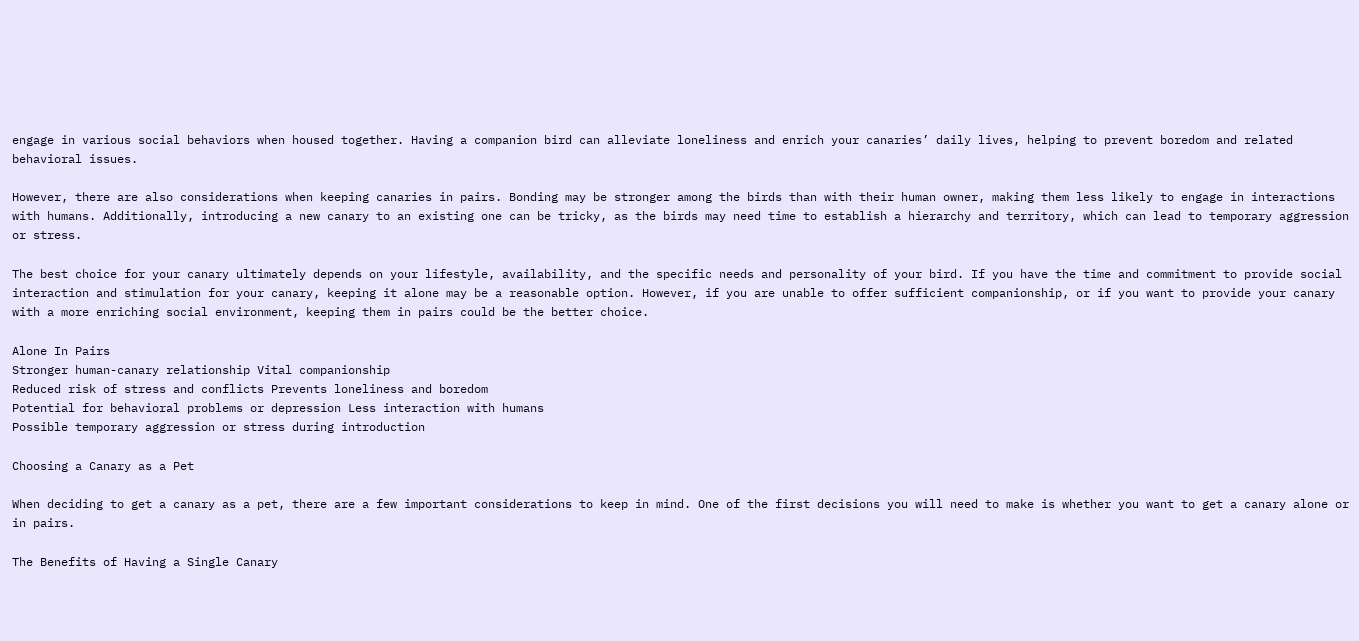engage in various social behaviors when housed together. Having a companion bird can alleviate loneliness and enrich your canaries’ daily lives, helping to prevent boredom and related behavioral issues.

However, there are also considerations when keeping canaries in pairs. Bonding may be stronger among the birds than with their human owner, making them less likely to engage in interactions with humans. Additionally, introducing a new canary to an existing one can be tricky, as the birds may need time to establish a hierarchy and territory, which can lead to temporary aggression or stress.

The best choice for your canary ultimately depends on your lifestyle, availability, and the specific needs and personality of your bird. If you have the time and commitment to provide social interaction and stimulation for your canary, keeping it alone may be a reasonable option. However, if you are unable to offer sufficient companionship, or if you want to provide your canary with a more enriching social environment, keeping them in pairs could be the better choice.

Alone In Pairs
Stronger human-canary relationship Vital companionship
Reduced risk of stress and conflicts Prevents loneliness and boredom
Potential for behavioral problems or depression Less interaction with humans
Possible temporary aggression or stress during introduction

Choosing a Canary as a Pet

When deciding to get a canary as a pet, there are a few important considerations to keep in mind. One of the first decisions you will need to make is whether you want to get a canary alone or in pairs.

The Benefits of Having a Single Canary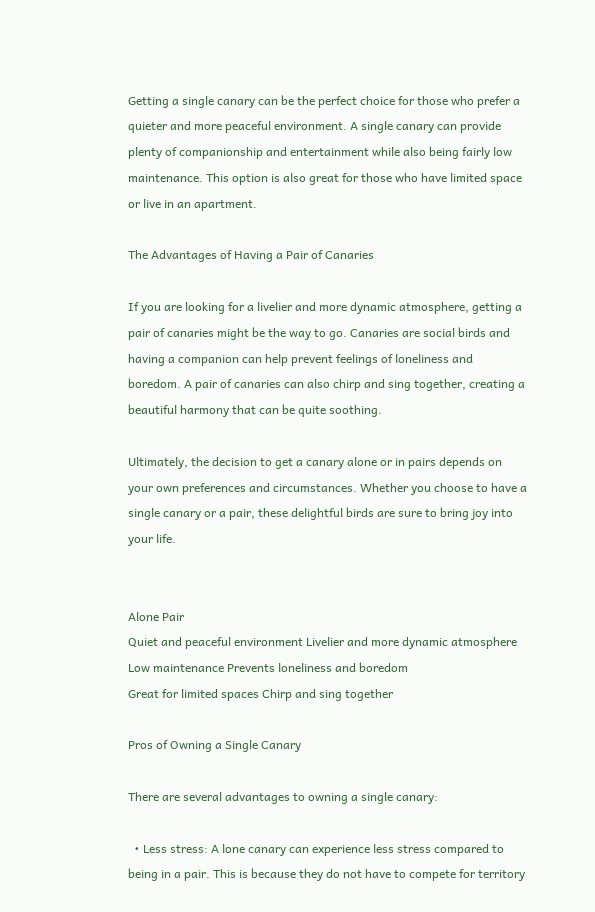Getting a single canary can be the perfect choice for those who prefer a quieter and more peaceful environment. A single canary can provide plenty of companionship and entertainment while also being fairly low maintenance. This option is also great for those who have limited space or live in an apartment.

The Advantages of Having a Pair of Canaries

If you are looking for a livelier and more dynamic atmosphere, getting a pair of canaries might be the way to go. Canaries are social birds and having a companion can help prevent feelings of loneliness and boredom. A pair of canaries can also chirp and sing together, creating a beautiful harmony that can be quite soothing.

Ultimately, the decision to get a canary alone or in pairs depends on your own preferences and circumstances. Whether you choose to have a single canary or a pair, these delightful birds are sure to bring joy into your life.


Alone Pair
Quiet and peaceful environment Livelier and more dynamic atmosphere
Low maintenance Prevents loneliness and boredom
Great for limited spaces Chirp and sing together

Pros of Owning a Single Canary

There are several advantages to owning a single canary:

  • Less stress: A lone canary can experience less stress compared to being in a pair. This is because they do not have to compete for territory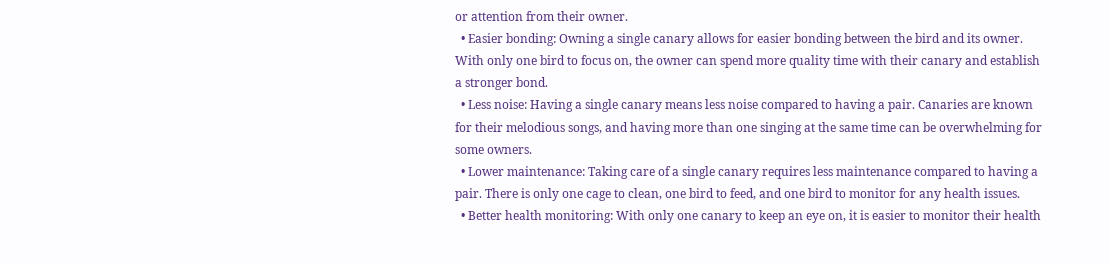or attention from their owner.
  • Easier bonding: Owning a single canary allows for easier bonding between the bird and its owner. With only one bird to focus on, the owner can spend more quality time with their canary and establish a stronger bond.
  • Less noise: Having a single canary means less noise compared to having a pair. Canaries are known for their melodious songs, and having more than one singing at the same time can be overwhelming for some owners.
  • Lower maintenance: Taking care of a single canary requires less maintenance compared to having a pair. There is only one cage to clean, one bird to feed, and one bird to monitor for any health issues.
  • Better health monitoring: With only one canary to keep an eye on, it is easier to monitor their health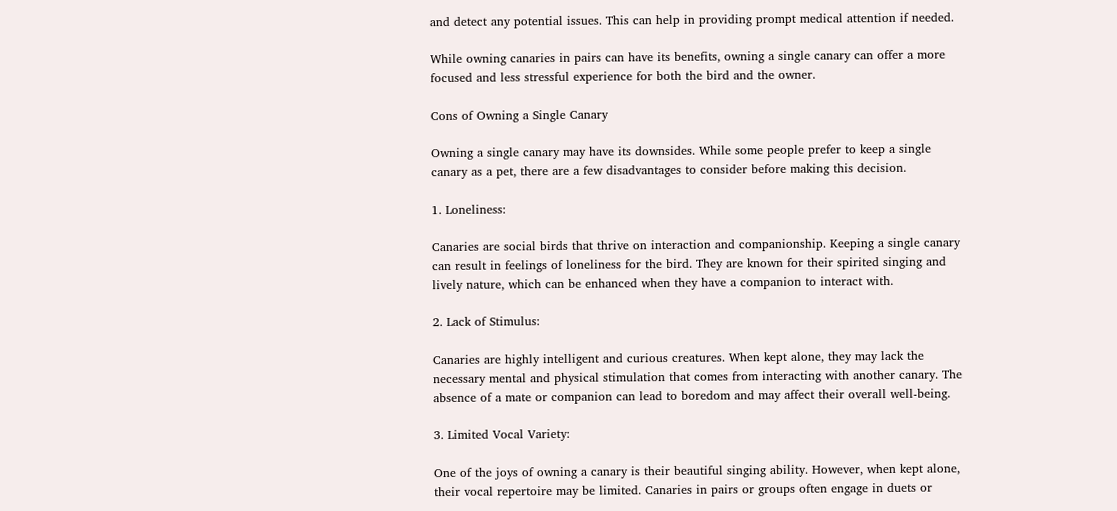and detect any potential issues. This can help in providing prompt medical attention if needed.

While owning canaries in pairs can have its benefits, owning a single canary can offer a more focused and less stressful experience for both the bird and the owner.

Cons of Owning a Single Canary

Owning a single canary may have its downsides. While some people prefer to keep a single canary as a pet, there are a few disadvantages to consider before making this decision.

1. Loneliness:

Canaries are social birds that thrive on interaction and companionship. Keeping a single canary can result in feelings of loneliness for the bird. They are known for their spirited singing and lively nature, which can be enhanced when they have a companion to interact with.

2. Lack of Stimulus:

Canaries are highly intelligent and curious creatures. When kept alone, they may lack the necessary mental and physical stimulation that comes from interacting with another canary. The absence of a mate or companion can lead to boredom and may affect their overall well-being.

3. Limited Vocal Variety:

One of the joys of owning a canary is their beautiful singing ability. However, when kept alone, their vocal repertoire may be limited. Canaries in pairs or groups often engage in duets or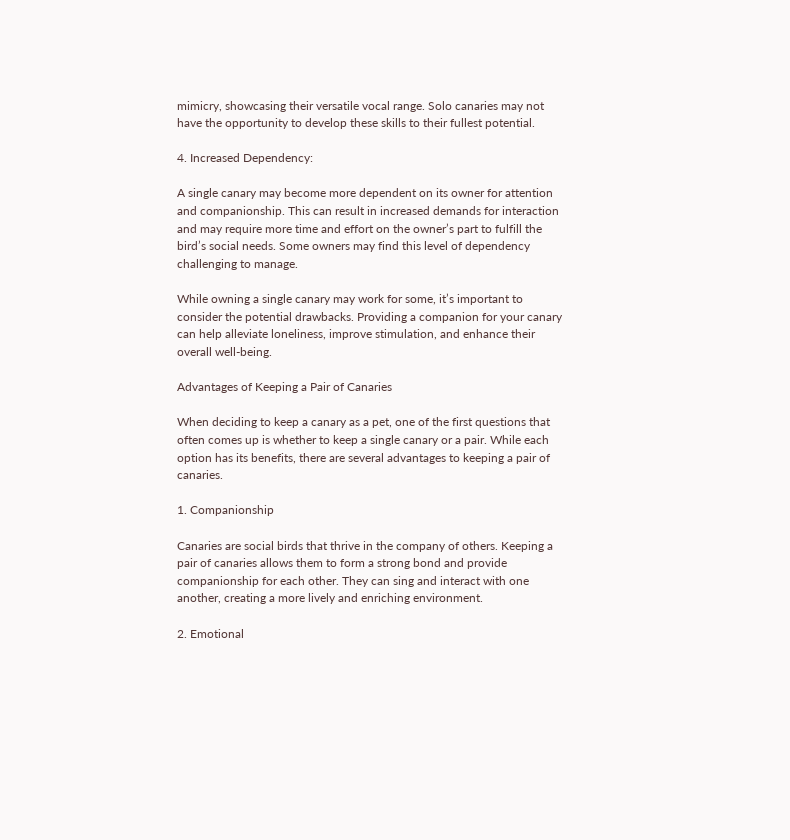mimicry, showcasing their versatile vocal range. Solo canaries may not have the opportunity to develop these skills to their fullest potential.

4. Increased Dependency:

A single canary may become more dependent on its owner for attention and companionship. This can result in increased demands for interaction and may require more time and effort on the owner’s part to fulfill the bird’s social needs. Some owners may find this level of dependency challenging to manage.

While owning a single canary may work for some, it’s important to consider the potential drawbacks. Providing a companion for your canary can help alleviate loneliness, improve stimulation, and enhance their overall well-being.

Advantages of Keeping a Pair of Canaries

When deciding to keep a canary as a pet, one of the first questions that often comes up is whether to keep a single canary or a pair. While each option has its benefits, there are several advantages to keeping a pair of canaries.

1. Companionship

Canaries are social birds that thrive in the company of others. Keeping a pair of canaries allows them to form a strong bond and provide companionship for each other. They can sing and interact with one another, creating a more lively and enriching environment.

2. Emotional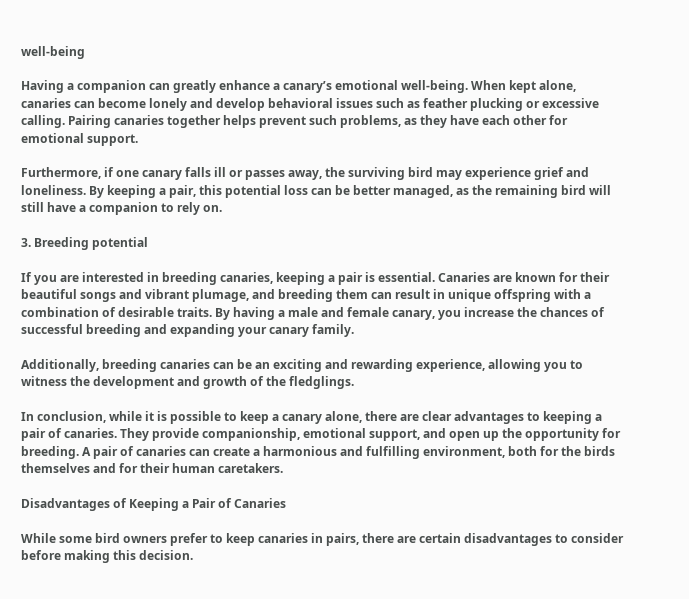well-being

Having a companion can greatly enhance a canary’s emotional well-being. When kept alone, canaries can become lonely and develop behavioral issues such as feather plucking or excessive calling. Pairing canaries together helps prevent such problems, as they have each other for emotional support.

Furthermore, if one canary falls ill or passes away, the surviving bird may experience grief and loneliness. By keeping a pair, this potential loss can be better managed, as the remaining bird will still have a companion to rely on.

3. Breeding potential

If you are interested in breeding canaries, keeping a pair is essential. Canaries are known for their beautiful songs and vibrant plumage, and breeding them can result in unique offspring with a combination of desirable traits. By having a male and female canary, you increase the chances of successful breeding and expanding your canary family.

Additionally, breeding canaries can be an exciting and rewarding experience, allowing you to witness the development and growth of the fledglings.

In conclusion, while it is possible to keep a canary alone, there are clear advantages to keeping a pair of canaries. They provide companionship, emotional support, and open up the opportunity for breeding. A pair of canaries can create a harmonious and fulfilling environment, both for the birds themselves and for their human caretakers.

Disadvantages of Keeping a Pair of Canaries

While some bird owners prefer to keep canaries in pairs, there are certain disadvantages to consider before making this decision.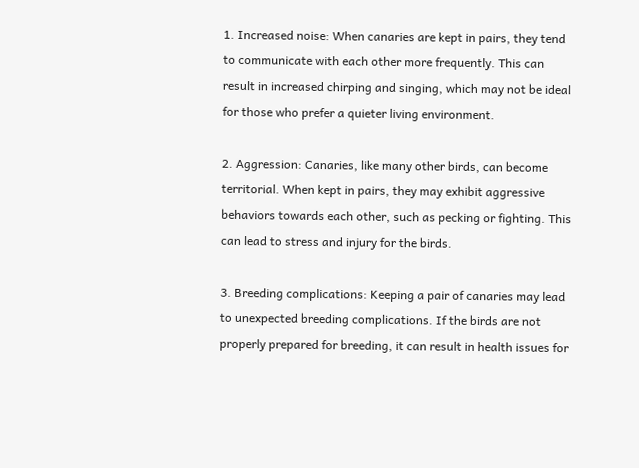1. Increased noise: When canaries are kept in pairs, they tend to communicate with each other more frequently. This can result in increased chirping and singing, which may not be ideal for those who prefer a quieter living environment.

2. Aggression: Canaries, like many other birds, can become territorial. When kept in pairs, they may exhibit aggressive behaviors towards each other, such as pecking or fighting. This can lead to stress and injury for the birds.

3. Breeding complications: Keeping a pair of canaries may lead to unexpected breeding complications. If the birds are not properly prepared for breeding, it can result in health issues for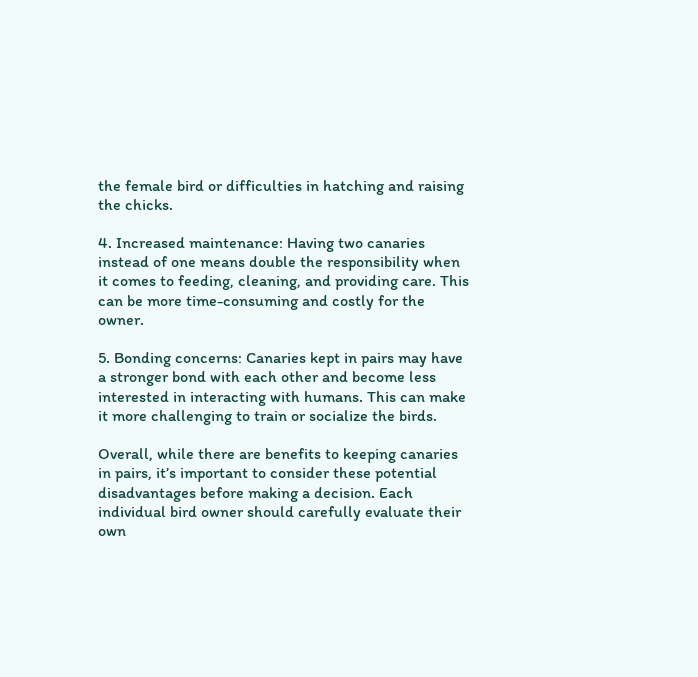the female bird or difficulties in hatching and raising the chicks.

4. Increased maintenance: Having two canaries instead of one means double the responsibility when it comes to feeding, cleaning, and providing care. This can be more time-consuming and costly for the owner.

5. Bonding concerns: Canaries kept in pairs may have a stronger bond with each other and become less interested in interacting with humans. This can make it more challenging to train or socialize the birds.

Overall, while there are benefits to keeping canaries in pairs, it’s important to consider these potential disadvantages before making a decision. Each individual bird owner should carefully evaluate their own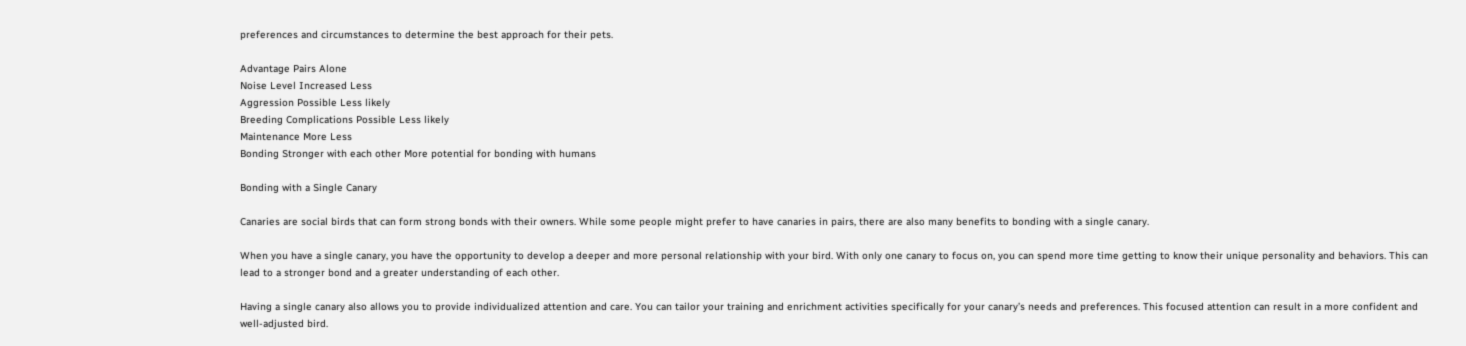preferences and circumstances to determine the best approach for their pets.

Advantage Pairs Alone
Noise Level Increased Less
Aggression Possible Less likely
Breeding Complications Possible Less likely
Maintenance More Less
Bonding Stronger with each other More potential for bonding with humans

Bonding with a Single Canary

Canaries are social birds that can form strong bonds with their owners. While some people might prefer to have canaries in pairs, there are also many benefits to bonding with a single canary.

When you have a single canary, you have the opportunity to develop a deeper and more personal relationship with your bird. With only one canary to focus on, you can spend more time getting to know their unique personality and behaviors. This can lead to a stronger bond and a greater understanding of each other.

Having a single canary also allows you to provide individualized attention and care. You can tailor your training and enrichment activities specifically for your canary’s needs and preferences. This focused attention can result in a more confident and well-adjusted bird.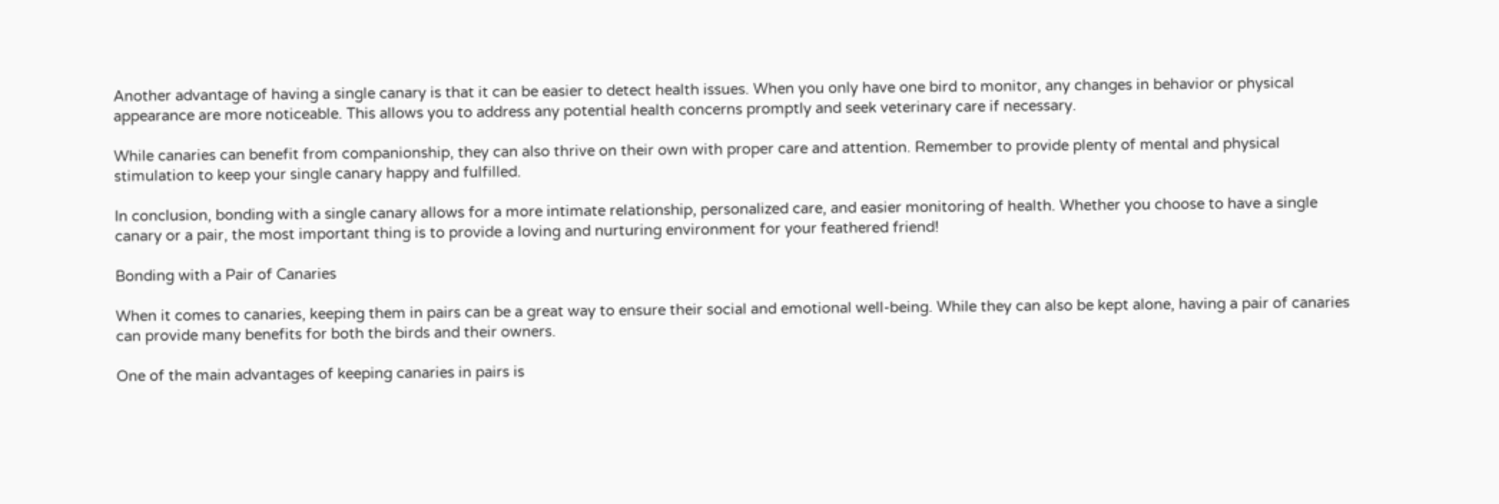Another advantage of having a single canary is that it can be easier to detect health issues. When you only have one bird to monitor, any changes in behavior or physical appearance are more noticeable. This allows you to address any potential health concerns promptly and seek veterinary care if necessary.

While canaries can benefit from companionship, they can also thrive on their own with proper care and attention. Remember to provide plenty of mental and physical stimulation to keep your single canary happy and fulfilled.

In conclusion, bonding with a single canary allows for a more intimate relationship, personalized care, and easier monitoring of health. Whether you choose to have a single canary or a pair, the most important thing is to provide a loving and nurturing environment for your feathered friend!

Bonding with a Pair of Canaries

When it comes to canaries, keeping them in pairs can be a great way to ensure their social and emotional well-being. While they can also be kept alone, having a pair of canaries can provide many benefits for both the birds and their owners.

One of the main advantages of keeping canaries in pairs is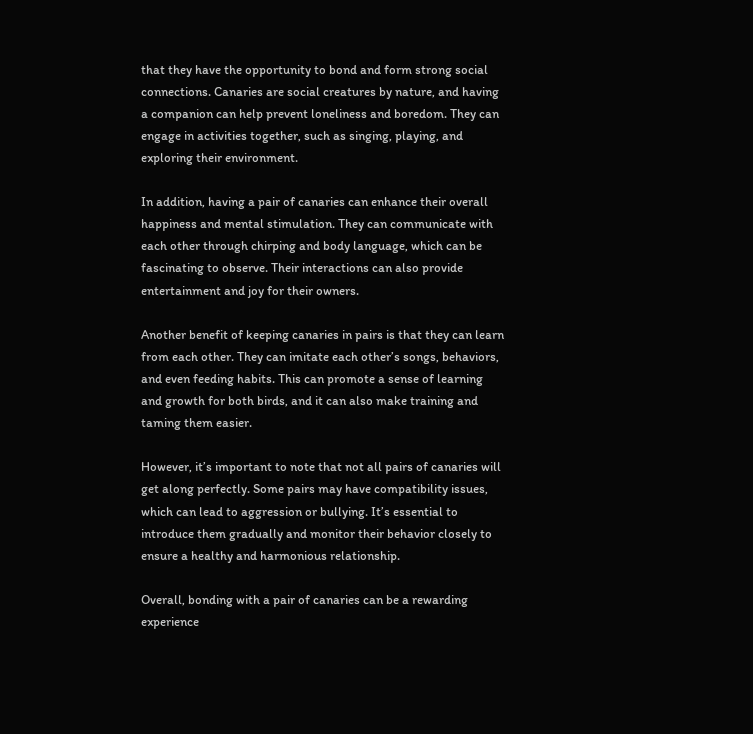that they have the opportunity to bond and form strong social connections. Canaries are social creatures by nature, and having a companion can help prevent loneliness and boredom. They can engage in activities together, such as singing, playing, and exploring their environment.

In addition, having a pair of canaries can enhance their overall happiness and mental stimulation. They can communicate with each other through chirping and body language, which can be fascinating to observe. Their interactions can also provide entertainment and joy for their owners.

Another benefit of keeping canaries in pairs is that they can learn from each other. They can imitate each other’s songs, behaviors, and even feeding habits. This can promote a sense of learning and growth for both birds, and it can also make training and taming them easier.

However, it’s important to note that not all pairs of canaries will get along perfectly. Some pairs may have compatibility issues, which can lead to aggression or bullying. It’s essential to introduce them gradually and monitor their behavior closely to ensure a healthy and harmonious relationship.

Overall, bonding with a pair of canaries can be a rewarding experience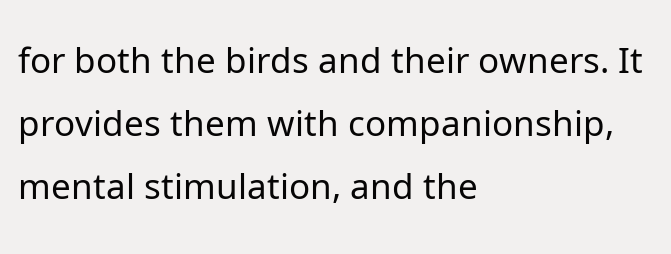for both the birds and their owners. It provides them with companionship, mental stimulation, and the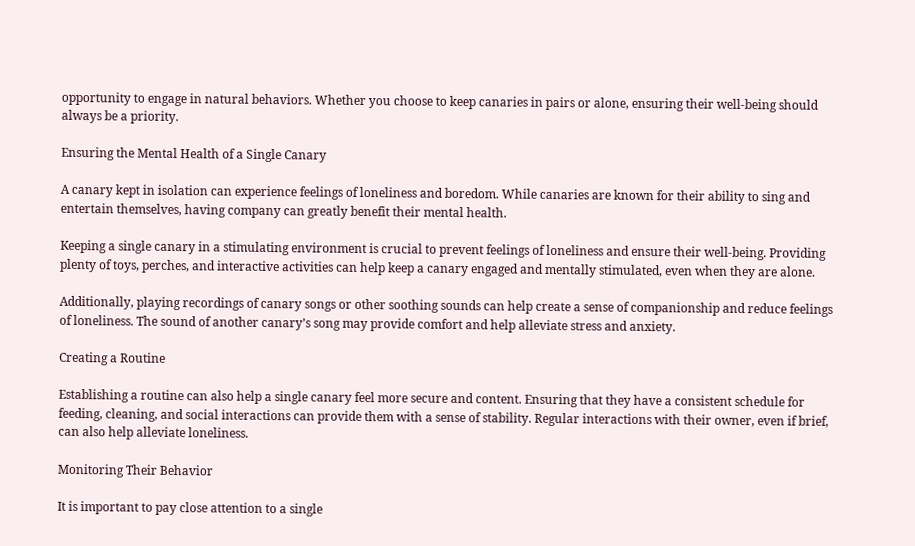opportunity to engage in natural behaviors. Whether you choose to keep canaries in pairs or alone, ensuring their well-being should always be a priority.

Ensuring the Mental Health of a Single Canary

A canary kept in isolation can experience feelings of loneliness and boredom. While canaries are known for their ability to sing and entertain themselves, having company can greatly benefit their mental health.

Keeping a single canary in a stimulating environment is crucial to prevent feelings of loneliness and ensure their well-being. Providing plenty of toys, perches, and interactive activities can help keep a canary engaged and mentally stimulated, even when they are alone.

Additionally, playing recordings of canary songs or other soothing sounds can help create a sense of companionship and reduce feelings of loneliness. The sound of another canary’s song may provide comfort and help alleviate stress and anxiety.

Creating a Routine

Establishing a routine can also help a single canary feel more secure and content. Ensuring that they have a consistent schedule for feeding, cleaning, and social interactions can provide them with a sense of stability. Regular interactions with their owner, even if brief, can also help alleviate loneliness.

Monitoring Their Behavior

It is important to pay close attention to a single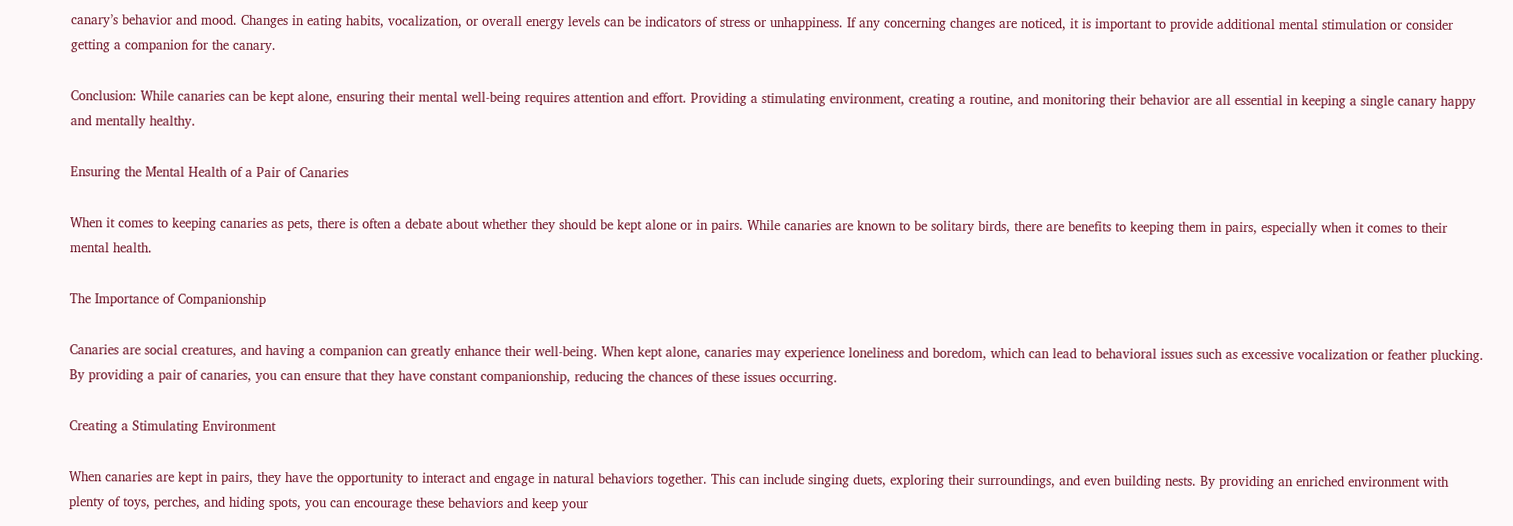canary’s behavior and mood. Changes in eating habits, vocalization, or overall energy levels can be indicators of stress or unhappiness. If any concerning changes are noticed, it is important to provide additional mental stimulation or consider getting a companion for the canary.

Conclusion: While canaries can be kept alone, ensuring their mental well-being requires attention and effort. Providing a stimulating environment, creating a routine, and monitoring their behavior are all essential in keeping a single canary happy and mentally healthy.

Ensuring the Mental Health of a Pair of Canaries

When it comes to keeping canaries as pets, there is often a debate about whether they should be kept alone or in pairs. While canaries are known to be solitary birds, there are benefits to keeping them in pairs, especially when it comes to their mental health.

The Importance of Companionship

Canaries are social creatures, and having a companion can greatly enhance their well-being. When kept alone, canaries may experience loneliness and boredom, which can lead to behavioral issues such as excessive vocalization or feather plucking. By providing a pair of canaries, you can ensure that they have constant companionship, reducing the chances of these issues occurring.

Creating a Stimulating Environment

When canaries are kept in pairs, they have the opportunity to interact and engage in natural behaviors together. This can include singing duets, exploring their surroundings, and even building nests. By providing an enriched environment with plenty of toys, perches, and hiding spots, you can encourage these behaviors and keep your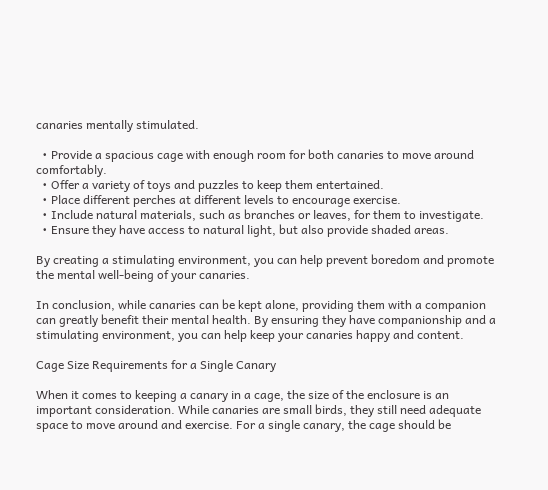canaries mentally stimulated.

  • Provide a spacious cage with enough room for both canaries to move around comfortably.
  • Offer a variety of toys and puzzles to keep them entertained.
  • Place different perches at different levels to encourage exercise.
  • Include natural materials, such as branches or leaves, for them to investigate.
  • Ensure they have access to natural light, but also provide shaded areas.

By creating a stimulating environment, you can help prevent boredom and promote the mental well-being of your canaries.

In conclusion, while canaries can be kept alone, providing them with a companion can greatly benefit their mental health. By ensuring they have companionship and a stimulating environment, you can help keep your canaries happy and content.

Cage Size Requirements for a Single Canary

When it comes to keeping a canary in a cage, the size of the enclosure is an important consideration. While canaries are small birds, they still need adequate space to move around and exercise. For a single canary, the cage should be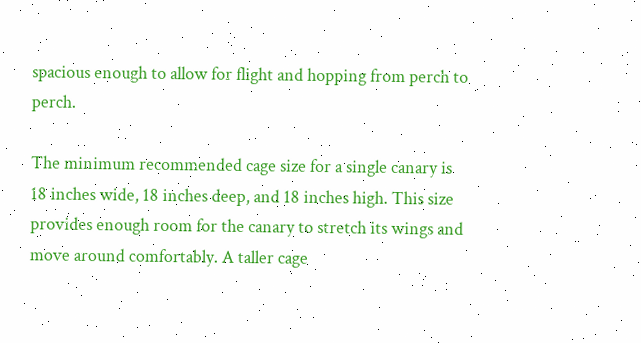spacious enough to allow for flight and hopping from perch to perch.

The minimum recommended cage size for a single canary is 18 inches wide, 18 inches deep, and 18 inches high. This size provides enough room for the canary to stretch its wings and move around comfortably. A taller cage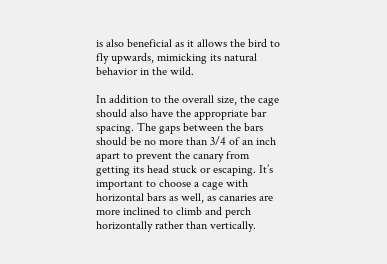is also beneficial as it allows the bird to fly upwards, mimicking its natural behavior in the wild.

In addition to the overall size, the cage should also have the appropriate bar spacing. The gaps between the bars should be no more than 3/4 of an inch apart to prevent the canary from getting its head stuck or escaping. It’s important to choose a cage with horizontal bars as well, as canaries are more inclined to climb and perch horizontally rather than vertically.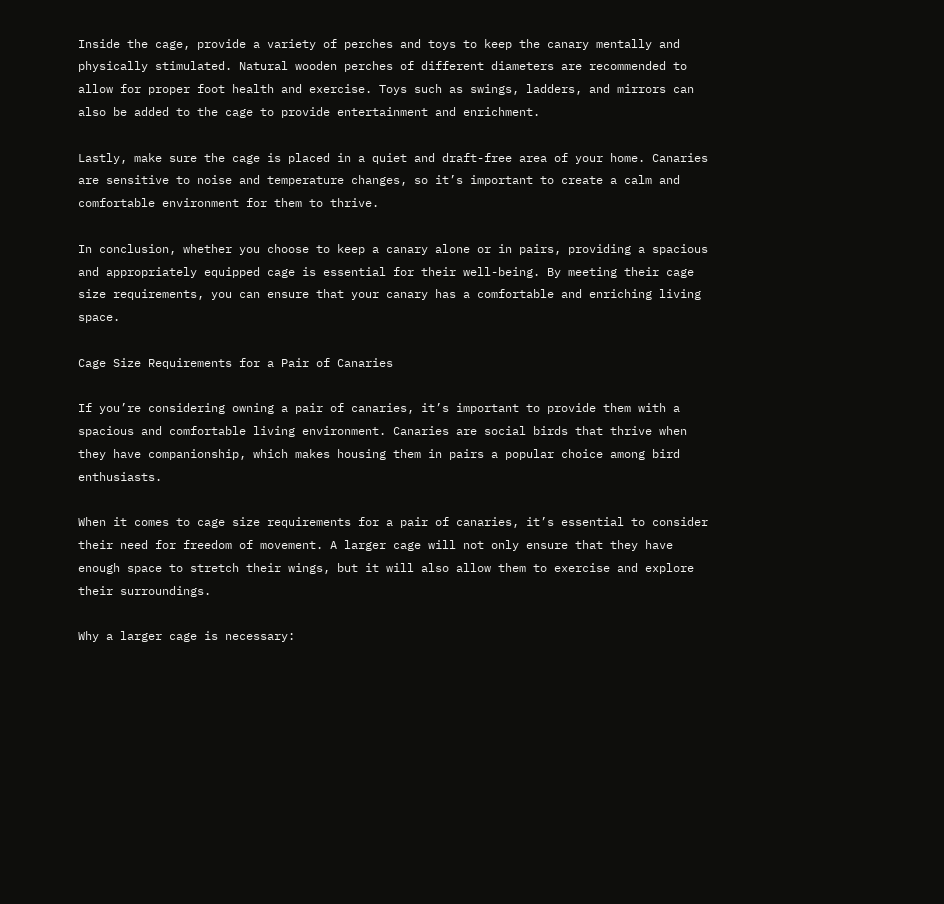Inside the cage, provide a variety of perches and toys to keep the canary mentally and physically stimulated. Natural wooden perches of different diameters are recommended to allow for proper foot health and exercise. Toys such as swings, ladders, and mirrors can also be added to the cage to provide entertainment and enrichment.

Lastly, make sure the cage is placed in a quiet and draft-free area of your home. Canaries are sensitive to noise and temperature changes, so it’s important to create a calm and comfortable environment for them to thrive.

In conclusion, whether you choose to keep a canary alone or in pairs, providing a spacious and appropriately equipped cage is essential for their well-being. By meeting their cage size requirements, you can ensure that your canary has a comfortable and enriching living space.

Cage Size Requirements for a Pair of Canaries

If you’re considering owning a pair of canaries, it’s important to provide them with a spacious and comfortable living environment. Canaries are social birds that thrive when they have companionship, which makes housing them in pairs a popular choice among bird enthusiasts.

When it comes to cage size requirements for a pair of canaries, it’s essential to consider their need for freedom of movement. A larger cage will not only ensure that they have enough space to stretch their wings, but it will also allow them to exercise and explore their surroundings.

Why a larger cage is necessary: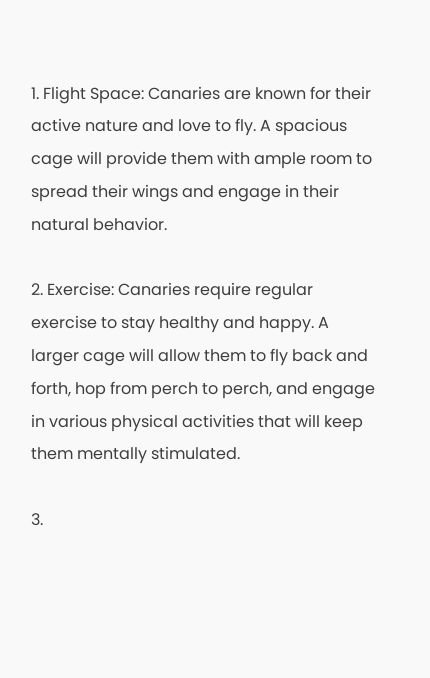1. Flight Space: Canaries are known for their active nature and love to fly. A spacious cage will provide them with ample room to spread their wings and engage in their natural behavior.

2. Exercise: Canaries require regular exercise to stay healthy and happy. A larger cage will allow them to fly back and forth, hop from perch to perch, and engage in various physical activities that will keep them mentally stimulated.

3.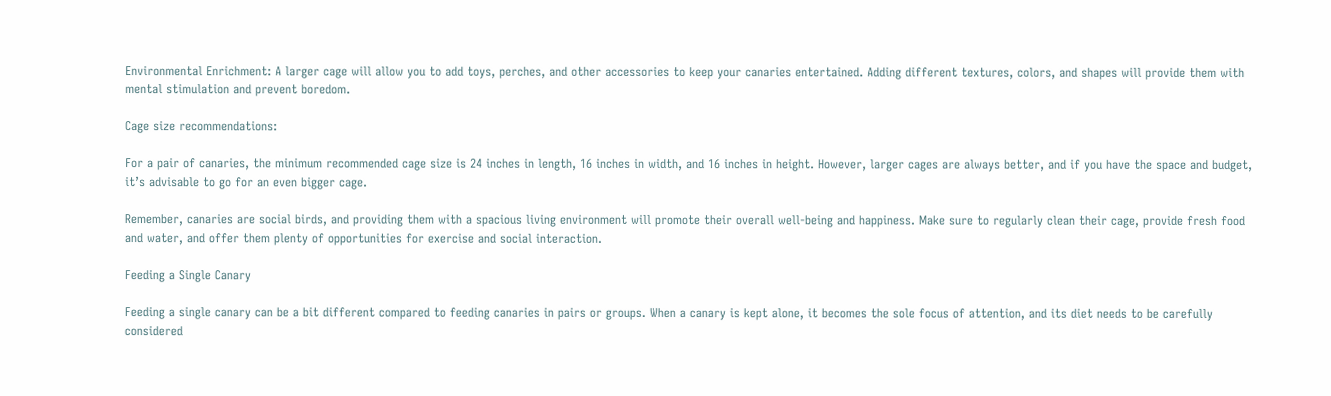Environmental Enrichment: A larger cage will allow you to add toys, perches, and other accessories to keep your canaries entertained. Adding different textures, colors, and shapes will provide them with mental stimulation and prevent boredom.

Cage size recommendations:

For a pair of canaries, the minimum recommended cage size is 24 inches in length, 16 inches in width, and 16 inches in height. However, larger cages are always better, and if you have the space and budget, it’s advisable to go for an even bigger cage.

Remember, canaries are social birds, and providing them with a spacious living environment will promote their overall well-being and happiness. Make sure to regularly clean their cage, provide fresh food and water, and offer them plenty of opportunities for exercise and social interaction.

Feeding a Single Canary

Feeding a single canary can be a bit different compared to feeding canaries in pairs or groups. When a canary is kept alone, it becomes the sole focus of attention, and its diet needs to be carefully considered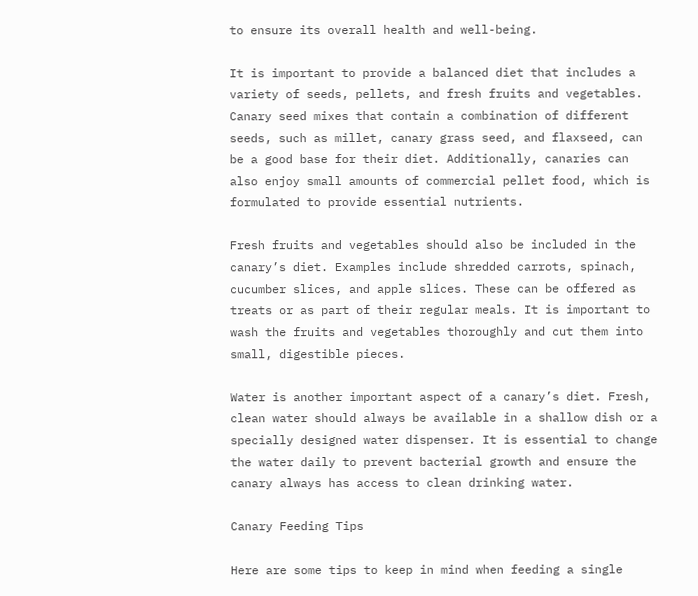to ensure its overall health and well-being.

It is important to provide a balanced diet that includes a variety of seeds, pellets, and fresh fruits and vegetables. Canary seed mixes that contain a combination of different seeds, such as millet, canary grass seed, and flaxseed, can be a good base for their diet. Additionally, canaries can also enjoy small amounts of commercial pellet food, which is formulated to provide essential nutrients.

Fresh fruits and vegetables should also be included in the canary’s diet. Examples include shredded carrots, spinach, cucumber slices, and apple slices. These can be offered as treats or as part of their regular meals. It is important to wash the fruits and vegetables thoroughly and cut them into small, digestible pieces.

Water is another important aspect of a canary’s diet. Fresh, clean water should always be available in a shallow dish or a specially designed water dispenser. It is essential to change the water daily to prevent bacterial growth and ensure the canary always has access to clean drinking water.

Canary Feeding Tips

Here are some tips to keep in mind when feeding a single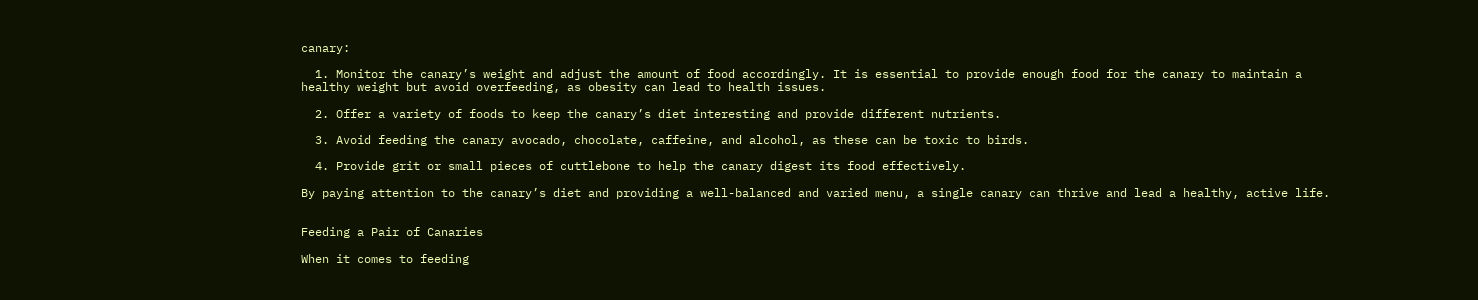canary:

  1. Monitor the canary’s weight and adjust the amount of food accordingly. It is essential to provide enough food for the canary to maintain a healthy weight but avoid overfeeding, as obesity can lead to health issues.

  2. Offer a variety of foods to keep the canary’s diet interesting and provide different nutrients.

  3. Avoid feeding the canary avocado, chocolate, caffeine, and alcohol, as these can be toxic to birds.

  4. Provide grit or small pieces of cuttlebone to help the canary digest its food effectively.

By paying attention to the canary’s diet and providing a well-balanced and varied menu, a single canary can thrive and lead a healthy, active life.


Feeding a Pair of Canaries

When it comes to feeding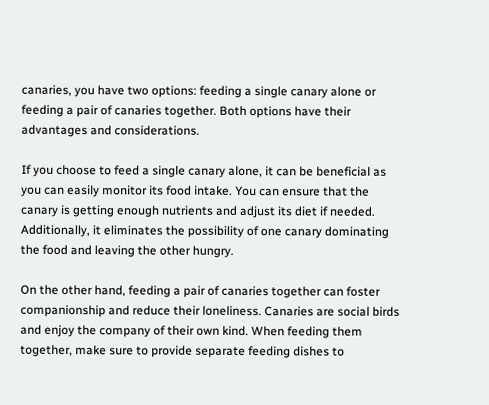canaries, you have two options: feeding a single canary alone or feeding a pair of canaries together. Both options have their advantages and considerations.

If you choose to feed a single canary alone, it can be beneficial as you can easily monitor its food intake. You can ensure that the canary is getting enough nutrients and adjust its diet if needed. Additionally, it eliminates the possibility of one canary dominating the food and leaving the other hungry.

On the other hand, feeding a pair of canaries together can foster companionship and reduce their loneliness. Canaries are social birds and enjoy the company of their own kind. When feeding them together, make sure to provide separate feeding dishes to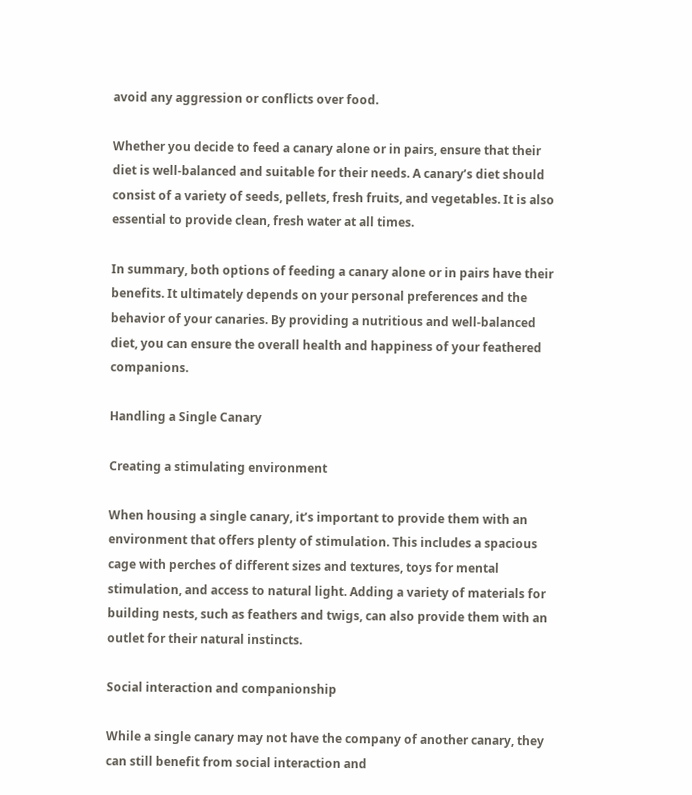avoid any aggression or conflicts over food.

Whether you decide to feed a canary alone or in pairs, ensure that their diet is well-balanced and suitable for their needs. A canary’s diet should consist of a variety of seeds, pellets, fresh fruits, and vegetables. It is also essential to provide clean, fresh water at all times.

In summary, both options of feeding a canary alone or in pairs have their benefits. It ultimately depends on your personal preferences and the behavior of your canaries. By providing a nutritious and well-balanced diet, you can ensure the overall health and happiness of your feathered companions.

Handling a Single Canary

Creating a stimulating environment

When housing a single canary, it’s important to provide them with an environment that offers plenty of stimulation. This includes a spacious cage with perches of different sizes and textures, toys for mental stimulation, and access to natural light. Adding a variety of materials for building nests, such as feathers and twigs, can also provide them with an outlet for their natural instincts.

Social interaction and companionship

While a single canary may not have the company of another canary, they can still benefit from social interaction and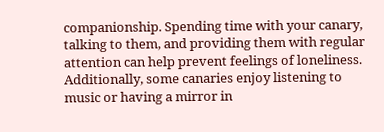companionship. Spending time with your canary, talking to them, and providing them with regular attention can help prevent feelings of loneliness. Additionally, some canaries enjoy listening to music or having a mirror in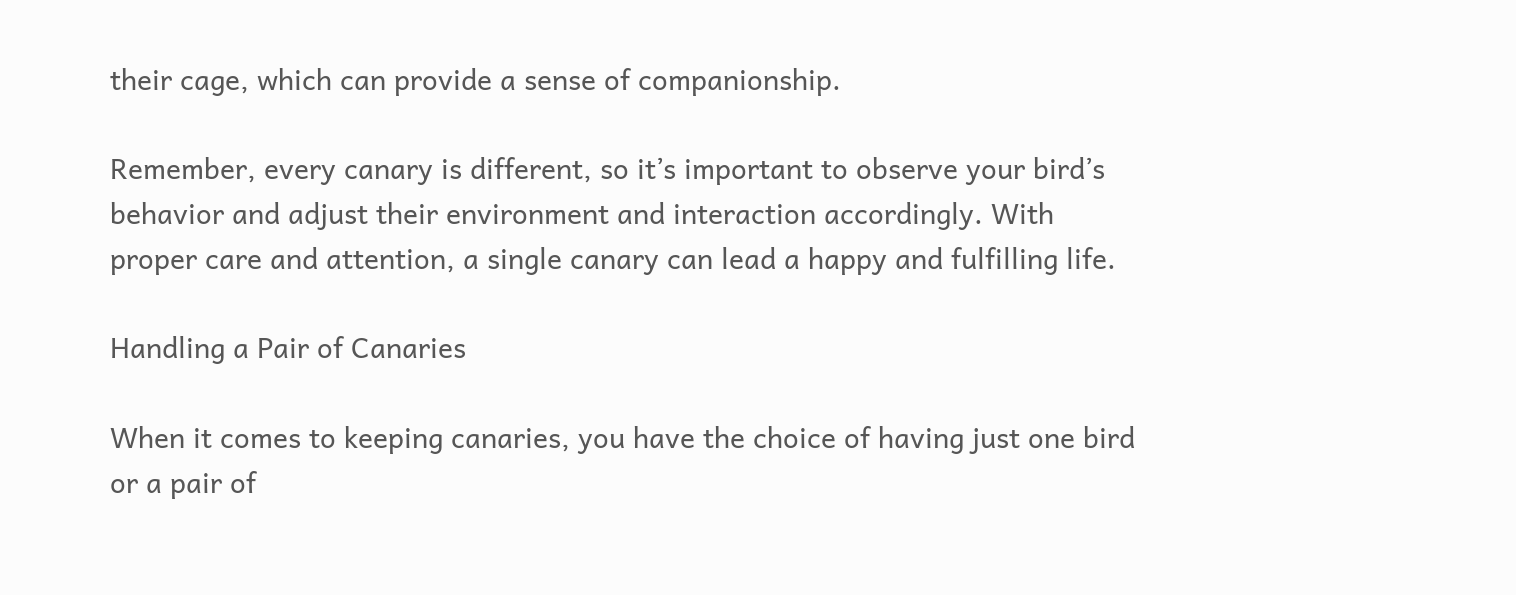their cage, which can provide a sense of companionship.

Remember, every canary is different, so it’s important to observe your bird’s behavior and adjust their environment and interaction accordingly. With proper care and attention, a single canary can lead a happy and fulfilling life.

Handling a Pair of Canaries

When it comes to keeping canaries, you have the choice of having just one bird or a pair of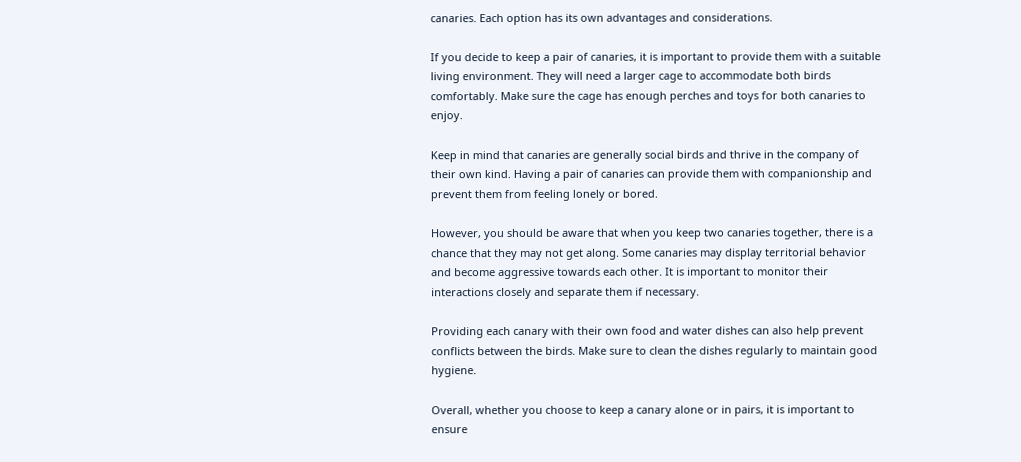canaries. Each option has its own advantages and considerations.

If you decide to keep a pair of canaries, it is important to provide them with a suitable living environment. They will need a larger cage to accommodate both birds comfortably. Make sure the cage has enough perches and toys for both canaries to enjoy.

Keep in mind that canaries are generally social birds and thrive in the company of their own kind. Having a pair of canaries can provide them with companionship and prevent them from feeling lonely or bored.

However, you should be aware that when you keep two canaries together, there is a chance that they may not get along. Some canaries may display territorial behavior and become aggressive towards each other. It is important to monitor their interactions closely and separate them if necessary.

Providing each canary with their own food and water dishes can also help prevent conflicts between the birds. Make sure to clean the dishes regularly to maintain good hygiene.

Overall, whether you choose to keep a canary alone or in pairs, it is important to ensure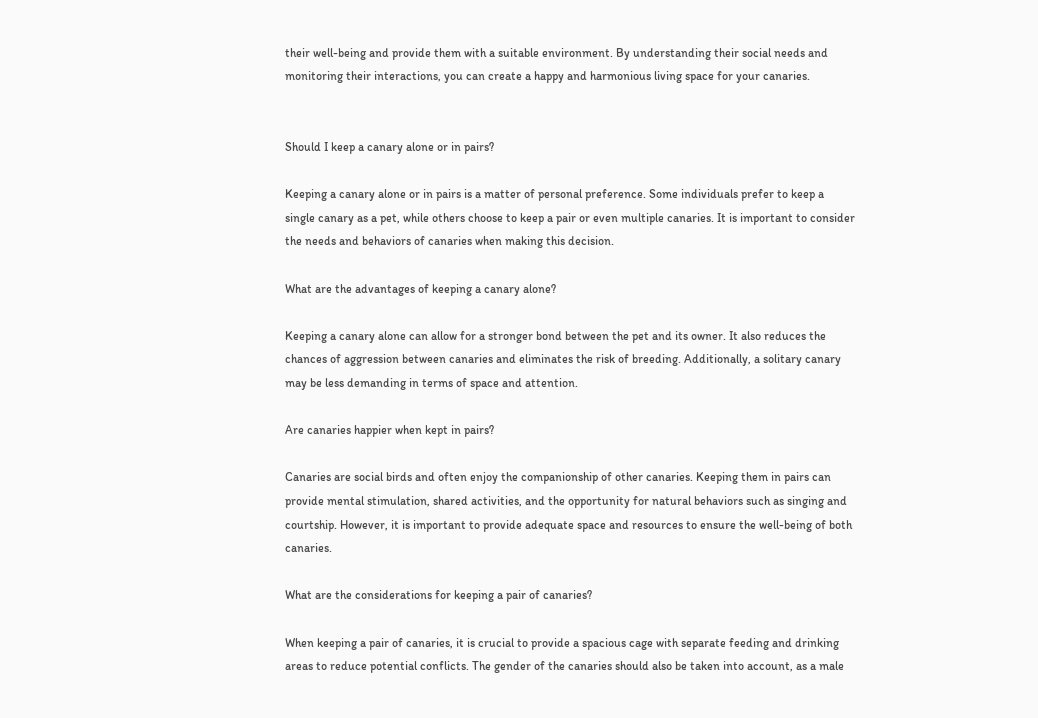their well-being and provide them with a suitable environment. By understanding their social needs and monitoring their interactions, you can create a happy and harmonious living space for your canaries.


Should I keep a canary alone or in pairs?

Keeping a canary alone or in pairs is a matter of personal preference. Some individuals prefer to keep a single canary as a pet, while others choose to keep a pair or even multiple canaries. It is important to consider the needs and behaviors of canaries when making this decision.

What are the advantages of keeping a canary alone?

Keeping a canary alone can allow for a stronger bond between the pet and its owner. It also reduces the chances of aggression between canaries and eliminates the risk of breeding. Additionally, a solitary canary may be less demanding in terms of space and attention.

Are canaries happier when kept in pairs?

Canaries are social birds and often enjoy the companionship of other canaries. Keeping them in pairs can provide mental stimulation, shared activities, and the opportunity for natural behaviors such as singing and courtship. However, it is important to provide adequate space and resources to ensure the well-being of both canaries.

What are the considerations for keeping a pair of canaries?

When keeping a pair of canaries, it is crucial to provide a spacious cage with separate feeding and drinking areas to reduce potential conflicts. The gender of the canaries should also be taken into account, as a male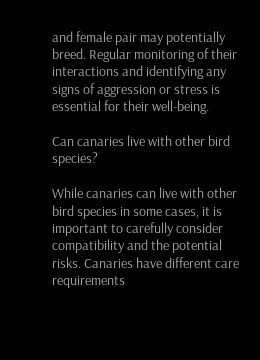and female pair may potentially breed. Regular monitoring of their interactions and identifying any signs of aggression or stress is essential for their well-being.

Can canaries live with other bird species?

While canaries can live with other bird species in some cases, it is important to carefully consider compatibility and the potential risks. Canaries have different care requirements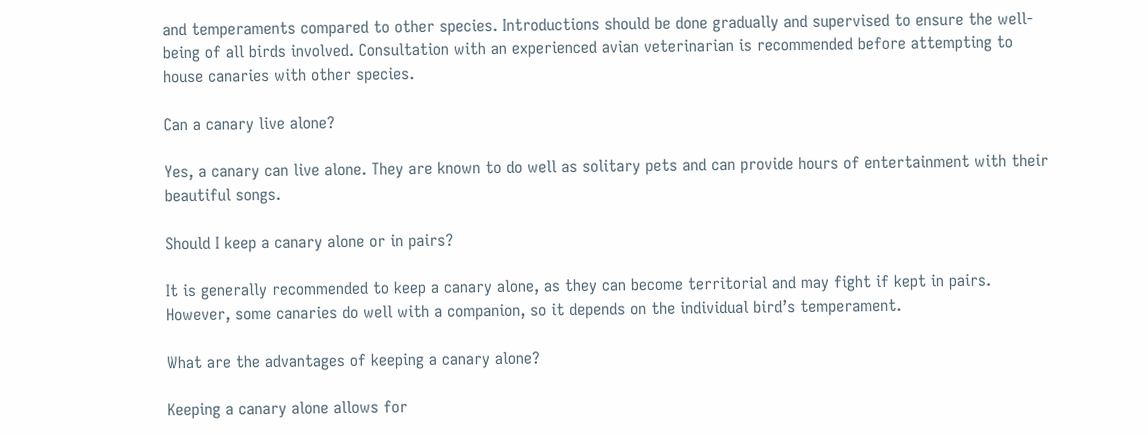and temperaments compared to other species. Introductions should be done gradually and supervised to ensure the well-being of all birds involved. Consultation with an experienced avian veterinarian is recommended before attempting to house canaries with other species.

Can a canary live alone?

Yes, a canary can live alone. They are known to do well as solitary pets and can provide hours of entertainment with their beautiful songs.

Should I keep a canary alone or in pairs?

It is generally recommended to keep a canary alone, as they can become territorial and may fight if kept in pairs. However, some canaries do well with a companion, so it depends on the individual bird’s temperament.

What are the advantages of keeping a canary alone?

Keeping a canary alone allows for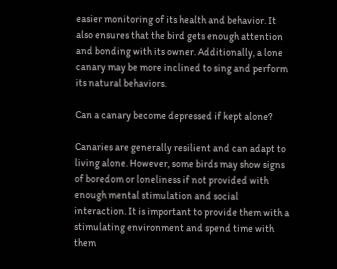easier monitoring of its health and behavior. It also ensures that the bird gets enough attention and bonding with its owner. Additionally, a lone canary may be more inclined to sing and perform its natural behaviors.

Can a canary become depressed if kept alone?

Canaries are generally resilient and can adapt to living alone. However, some birds may show signs of boredom or loneliness if not provided with enough mental stimulation and social interaction. It is important to provide them with a stimulating environment and spend time with them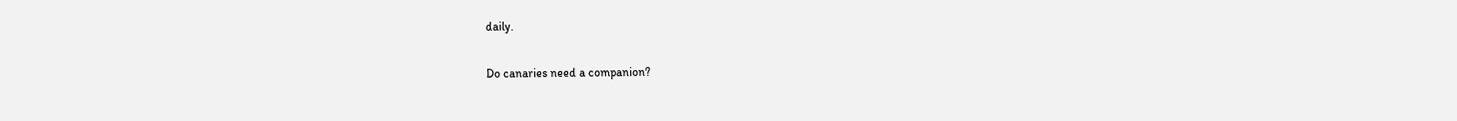daily.

Do canaries need a companion?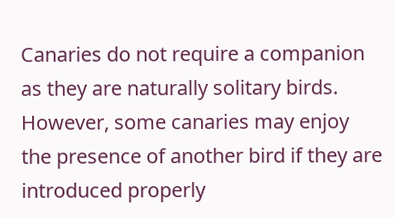Canaries do not require a companion as they are naturally solitary birds. However, some canaries may enjoy the presence of another bird if they are introduced properly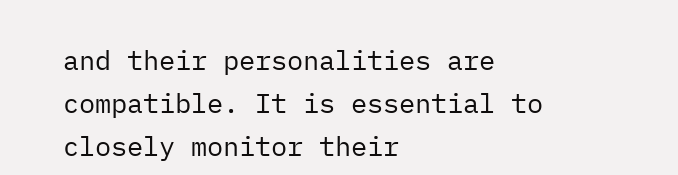and their personalities are compatible. It is essential to closely monitor their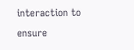interaction to ensure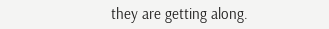they are getting along.